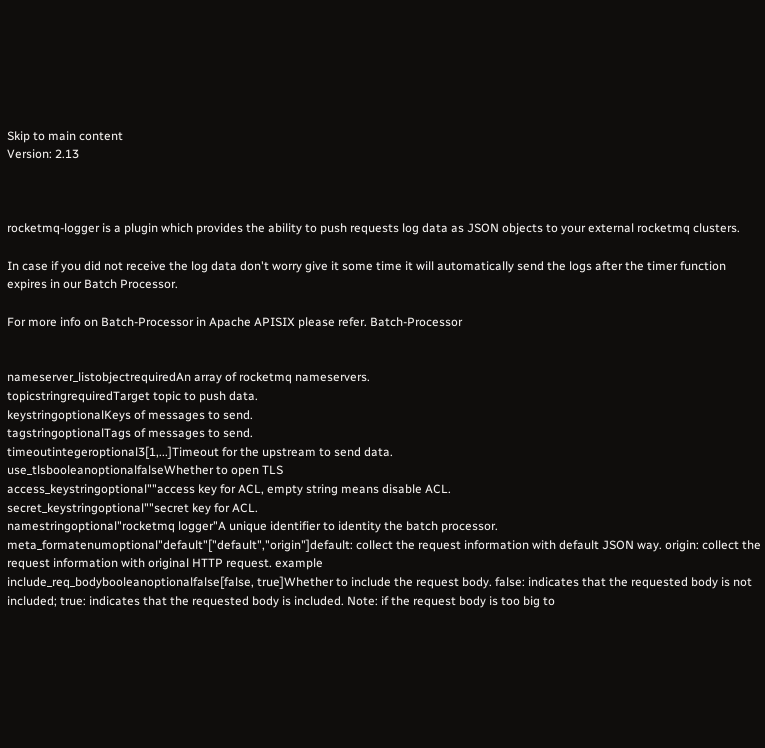Skip to main content
Version: 2.13



rocketmq-logger is a plugin which provides the ability to push requests log data as JSON objects to your external rocketmq clusters.

In case if you did not receive the log data don't worry give it some time it will automatically send the logs after the timer function expires in our Batch Processor.

For more info on Batch-Processor in Apache APISIX please refer. Batch-Processor


nameserver_listobjectrequiredAn array of rocketmq nameservers.
topicstringrequiredTarget topic to push data.
keystringoptionalKeys of messages to send.
tagstringoptionalTags of messages to send.
timeoutintegeroptional3[1,...]Timeout for the upstream to send data.
use_tlsbooleanoptionalfalseWhether to open TLS
access_keystringoptional""access key for ACL, empty string means disable ACL.
secret_keystringoptional""secret key for ACL.
namestringoptional"rocketmq logger"A unique identifier to identity the batch processor.
meta_formatenumoptional"default"["default","origin"]default: collect the request information with default JSON way. origin: collect the request information with original HTTP request. example
include_req_bodybooleanoptionalfalse[false, true]Whether to include the request body. false: indicates that the requested body is not included; true: indicates that the requested body is included. Note: if the request body is too big to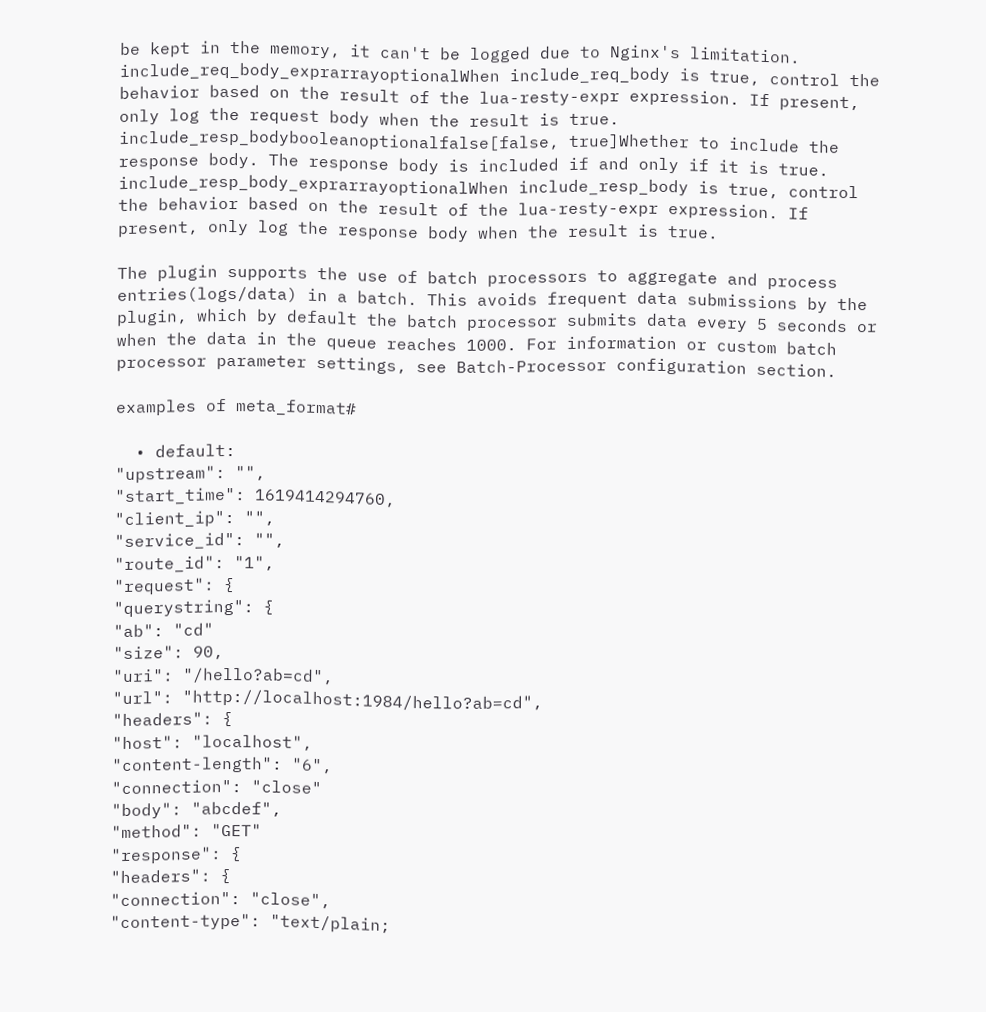be kept in the memory, it can't be logged due to Nginx's limitation.
include_req_body_exprarrayoptionalWhen include_req_body is true, control the behavior based on the result of the lua-resty-expr expression. If present, only log the request body when the result is true.
include_resp_bodybooleanoptionalfalse[false, true]Whether to include the response body. The response body is included if and only if it is true.
include_resp_body_exprarrayoptionalWhen include_resp_body is true, control the behavior based on the result of the lua-resty-expr expression. If present, only log the response body when the result is true.

The plugin supports the use of batch processors to aggregate and process entries(logs/data) in a batch. This avoids frequent data submissions by the plugin, which by default the batch processor submits data every 5 seconds or when the data in the queue reaches 1000. For information or custom batch processor parameter settings, see Batch-Processor configuration section.

examples of meta_format#

  • default:
"upstream": "",
"start_time": 1619414294760,
"client_ip": "",
"service_id": "",
"route_id": "1",
"request": {
"querystring": {
"ab": "cd"
"size": 90,
"uri": "/hello?ab=cd",
"url": "http://localhost:1984/hello?ab=cd",
"headers": {
"host": "localhost",
"content-length": "6",
"connection": "close"
"body": "abcdef",
"method": "GET"
"response": {
"headers": {
"connection": "close",
"content-type": "text/plain;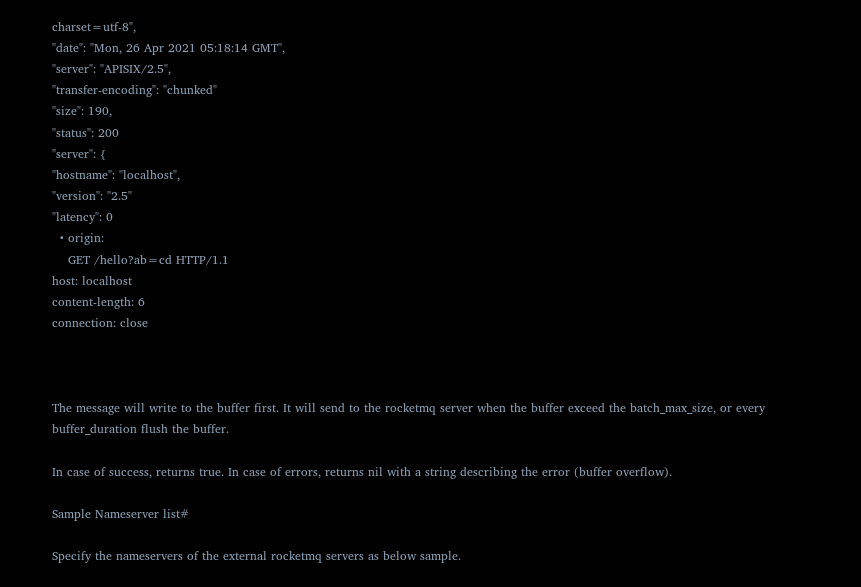charset=utf-8",
"date": "Mon, 26 Apr 2021 05:18:14 GMT",
"server": "APISIX/2.5",
"transfer-encoding": "chunked"
"size": 190,
"status": 200
"server": {
"hostname": "localhost",
"version": "2.5"
"latency": 0
  • origin:
    GET /hello?ab=cd HTTP/1.1
host: localhost
content-length: 6
connection: close



The message will write to the buffer first. It will send to the rocketmq server when the buffer exceed the batch_max_size, or every buffer_duration flush the buffer.

In case of success, returns true. In case of errors, returns nil with a string describing the error (buffer overflow).

Sample Nameserver list#

Specify the nameservers of the external rocketmq servers as below sample.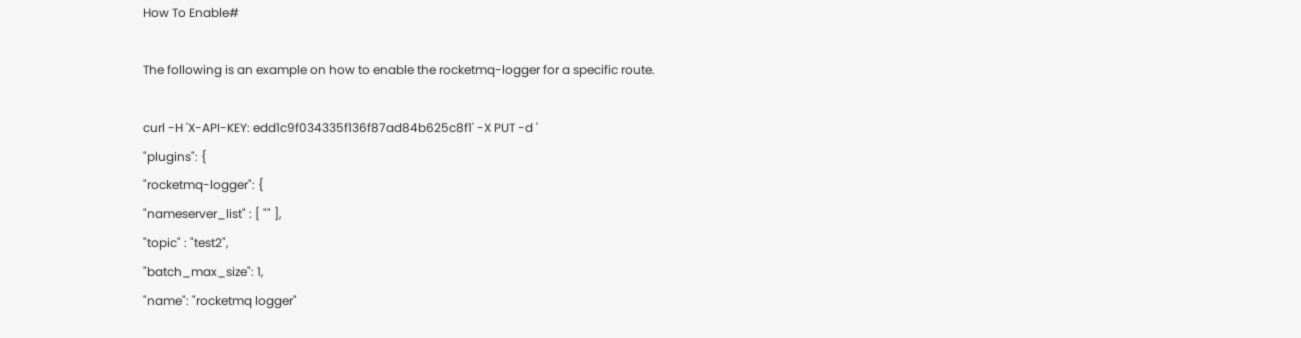How To Enable#

The following is an example on how to enable the rocketmq-logger for a specific route.

curl -H 'X-API-KEY: edd1c9f034335f136f87ad84b625c8f1' -X PUT -d '
"plugins": {
"rocketmq-logger": {
"nameserver_list" : [ "" ],
"topic" : "test2",
"batch_max_size": 1,
"name": "rocketmq logger"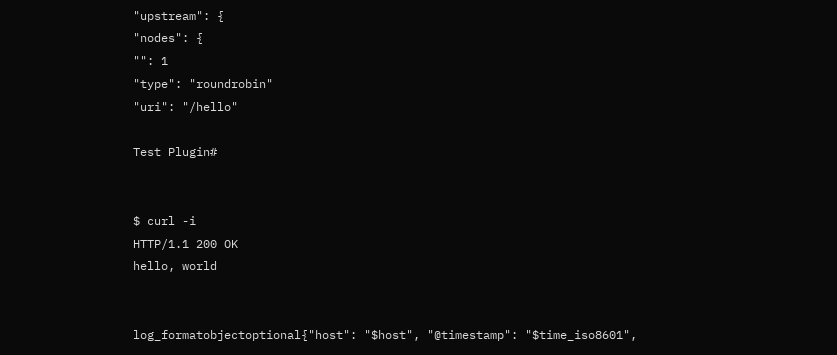"upstream": {
"nodes": {
"": 1
"type": "roundrobin"
"uri": "/hello"

Test Plugin#


$ curl -i
HTTP/1.1 200 OK
hello, world


log_formatobjectoptional{"host": "$host", "@timestamp": "$time_iso8601",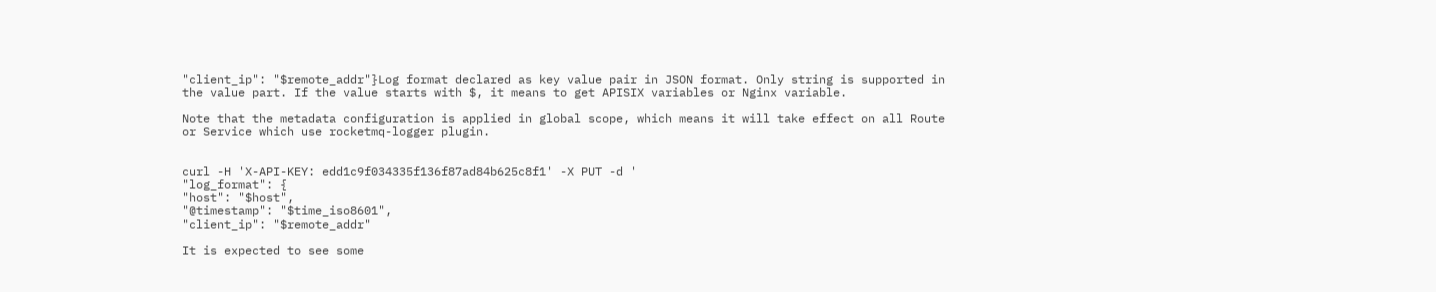"client_ip": "$remote_addr"}Log format declared as key value pair in JSON format. Only string is supported in the value part. If the value starts with $, it means to get APISIX variables or Nginx variable.

Note that the metadata configuration is applied in global scope, which means it will take effect on all Route or Service which use rocketmq-logger plugin.


curl -H 'X-API-KEY: edd1c9f034335f136f87ad84b625c8f1' -X PUT -d '
"log_format": {
"host": "$host",
"@timestamp": "$time_iso8601",
"client_ip": "$remote_addr"

It is expected to see some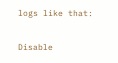logs like that:


Disable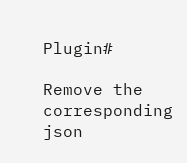Plugin#

Remove the corresponding json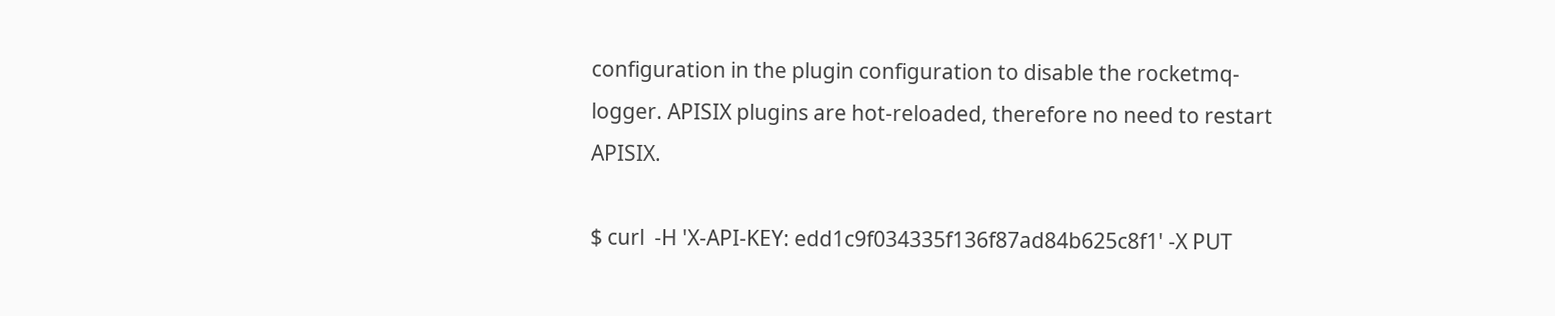configuration in the plugin configuration to disable the rocketmq-logger. APISIX plugins are hot-reloaded, therefore no need to restart APISIX.

$ curl  -H 'X-API-KEY: edd1c9f034335f136f87ad84b625c8f1' -X PUT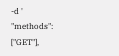-d '
"methods": ["GET"],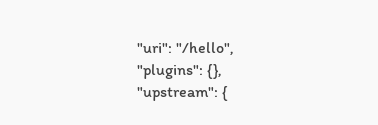"uri": "/hello",
"plugins": {},
"upstream": {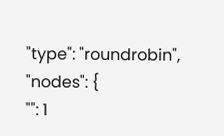"type": "roundrobin",
"nodes": {
"": 1